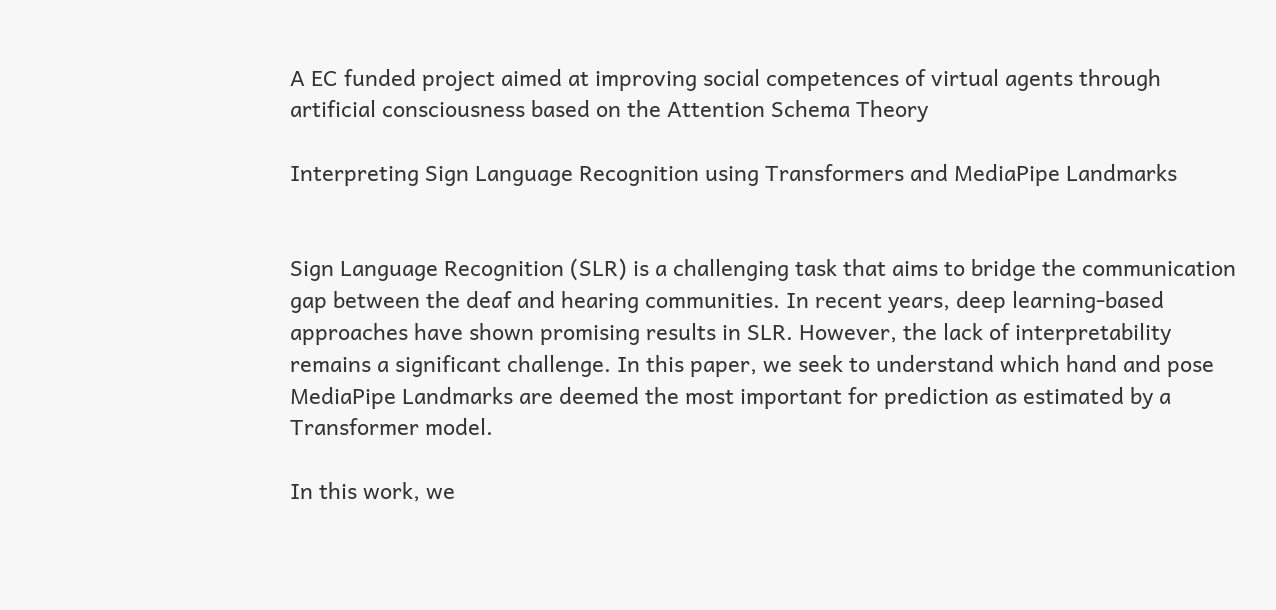A EC funded project aimed at improving social competences of virtual agents through artificial consciousness based on the Attention Schema Theory

Interpreting Sign Language Recognition using Transformers and MediaPipe Landmarks


Sign Language Recognition (SLR) is a challenging task that aims to bridge the communication gap between the deaf and hearing communities. In recent years, deep learning-based approaches have shown promising results in SLR. However, the lack of interpretability remains a significant challenge. In this paper, we seek to understand which hand and pose MediaPipe Landmarks are deemed the most important for prediction as estimated by a Transformer model.

In this work, we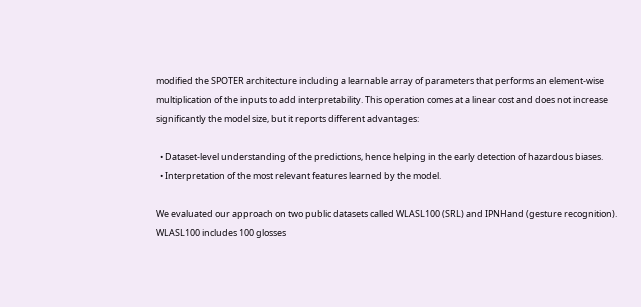modified the SPOTER architecture including a learnable array of parameters that performs an element-wise multiplication of the inputs to add interpretability. This operation comes at a linear cost and does not increase significantly the model size, but it reports different advantages:

  • Dataset-level understanding of the predictions, hence helping in the early detection of hazardous biases.
  • Interpretation of the most relevant features learned by the model.

We evaluated our approach on two public datasets called WLASL100 (SRL) and IPNHand (gesture recognition). WLASL100 includes 100 glosses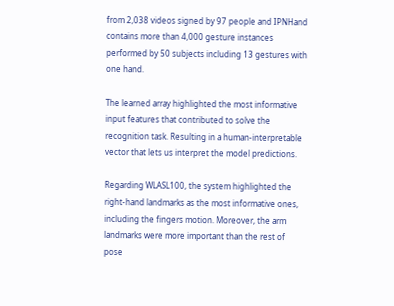from 2,038 videos signed by 97 people and IPNHand contains more than 4,000 gesture instances performed by 50 subjects including 13 gestures with one hand.

The learned array highlighted the most informative input features that contributed to solve the recognition task. Resulting in a human-interpretable vector that lets us interpret the model predictions.

Regarding WLASL100, the system highlighted the right-hand landmarks as the most informative ones, including the fingers motion. Moreover, the arm landmarks were more important than the rest of pose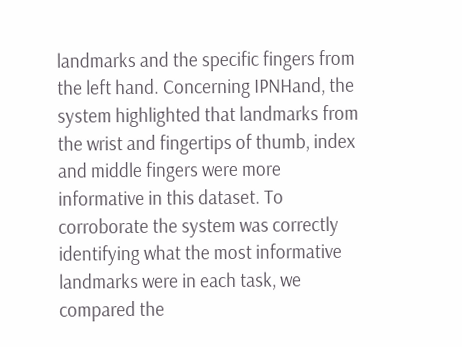landmarks and the specific fingers from the left hand. Concerning IPNHand, the system highlighted that landmarks from the wrist and fingertips of thumb, index and middle fingers were more informative in this dataset. To corroborate the system was correctly identifying what the most informative landmarks were in each task, we compared the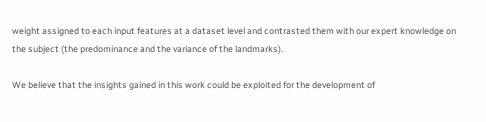weight assigned to each input features at a dataset level and contrasted them with our expert knowledge on the subject (the predominance and the variance of the landmarks).

We believe that the insights gained in this work could be exploited for the development of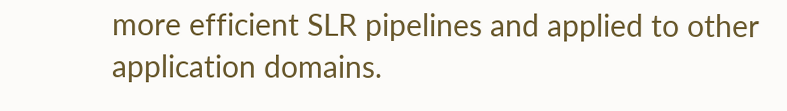more efficient SLR pipelines and applied to other application domains.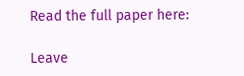Read the full paper here:

Leave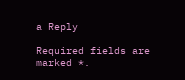a Reply

Required fields are marked *.